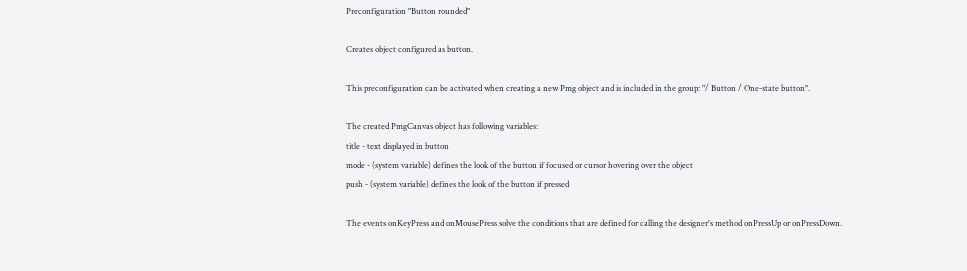Preconfiguration "Button rounded"

Creates object configured as button.

This preconfiguration can be activated when creating a new Pmg object and is included in the group: "/ Button / One-state button".

The created PmgCanvas object has following variables:
title - text displayed in button
mode - (system variable) defines the look of the button if focused or cursor hovering over the object
push - (system variable) defines the look of the button if pressed

The events onKeyPress and onMousePress solve the conditions that are defined for calling the designer's method onPressUp or onPressDown.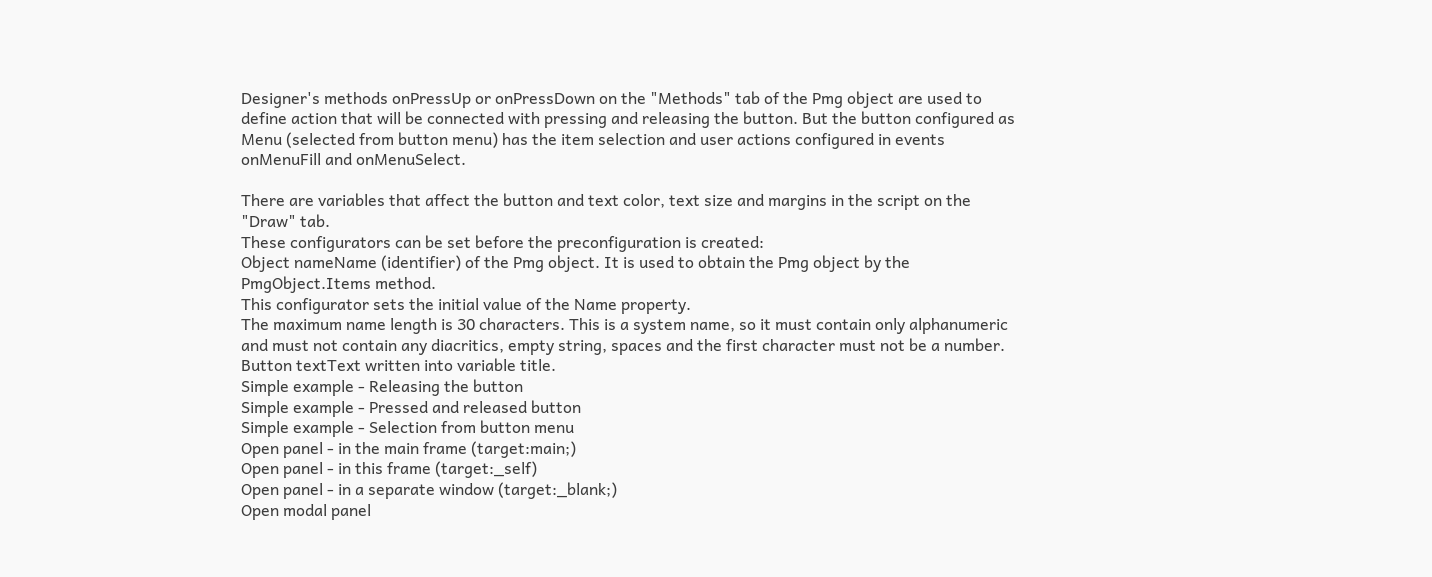Designer's methods onPressUp or onPressDown on the "Methods" tab of the Pmg object are used to define action that will be connected with pressing and releasing the button. But the button configured as Menu (selected from button menu) has the item selection and user actions configured in events onMenuFill and onMenuSelect.

There are variables that affect the button and text color, text size and margins in the script on the "Draw" tab.
These configurators can be set before the preconfiguration is created:
Object nameName (identifier) of the Pmg object. It is used to obtain the Pmg object by the PmgObject.Items method.
This configurator sets the initial value of the Name property.
The maximum name length is 30 characters. This is a system name, so it must contain only alphanumeric and must not contain any diacritics, empty string, spaces and the first character must not be a number.
Button textText written into variable title.
Simple example - Releasing the button
Simple example - Pressed and released button
Simple example - Selection from button menu
Open panel - in the main frame (target:main;)
Open panel - in this frame (target:_self)
Open panel - in a separate window (target:_blank;)
Open modal panel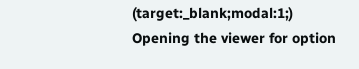(target:_blank;modal:1;)
Opening the viewer for option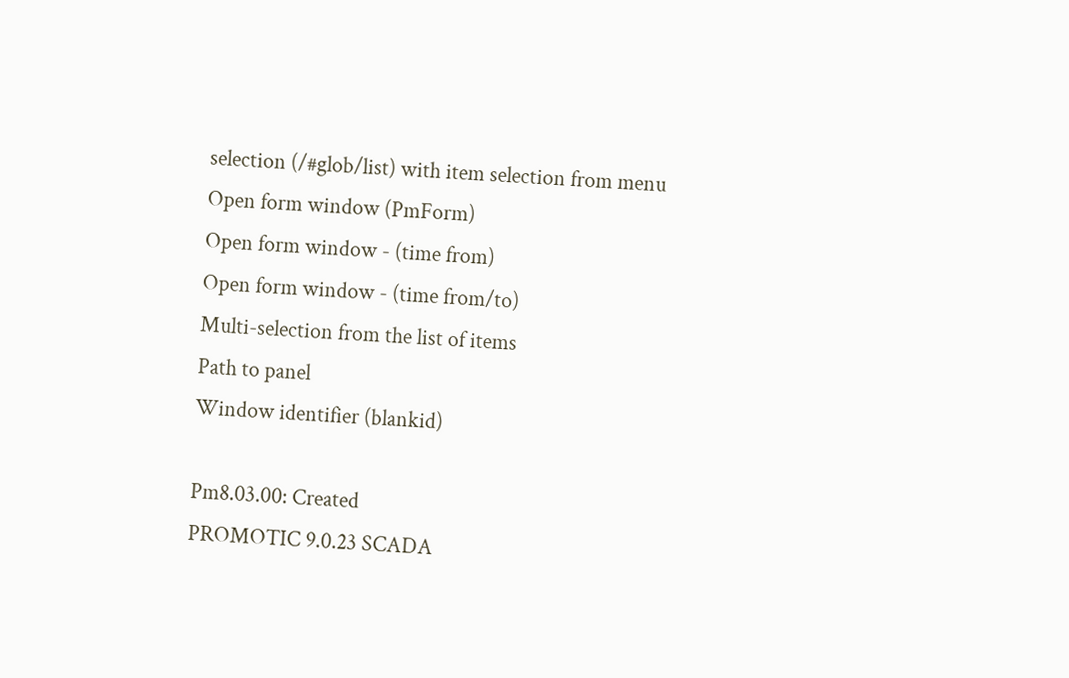selection (/#glob/list) with item selection from menu
Open form window (PmForm)
Open form window - (time from)
Open form window - (time from/to)
Multi-selection from the list of items
Path to panel
Window identifier (blankid)

Pm8.03.00: Created
PROMOTIC 9.0.23 SCADA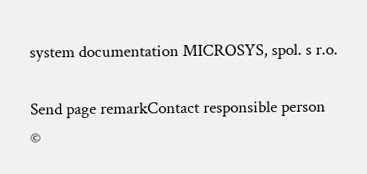system documentation MICROSYS, spol. s r.o.

Send page remarkContact responsible person
©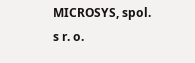MICROSYS, spol. s r. o.